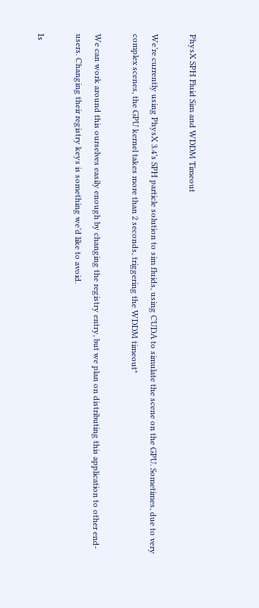PhysX SPH Fluid Sim and WDDM Timeout

We’re currently using PhysX 3.4’s SPH particle solution to sim fluids, using CUDA to simulate the scene on the GPU. Sometimes, due to very complex scenes, the GPU kernel takes more than 2 seconds, triggering the WDDM timeout*

We can work around this ourselves easily enough by changing the registry entry, but we plan on distributing this application to other end-users. Changing their registry keys is something we’d like to avoid.

Is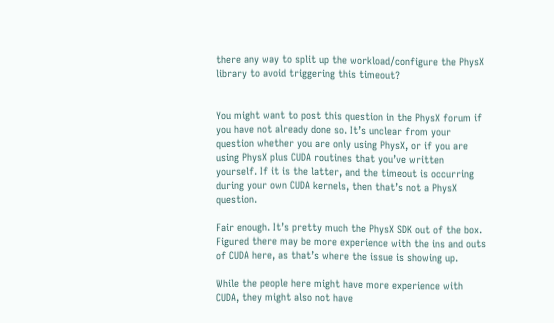there any way to split up the workload/configure the PhysX library to avoid triggering this timeout?


You might want to post this question in the PhysX forum if you have not already done so. It’s unclear from your question whether you are only using PhysX, or if you are using PhysX plus CUDA routines that you’ve written yourself. If it is the latter, and the timeout is occurring during your own CUDA kernels, then that’s not a PhysX question.

Fair enough. It’s pretty much the PhysX SDK out of the box. Figured there may be more experience with the ins and outs of CUDA here, as that’s where the issue is showing up.

While the people here might have more experience with CUDA, they might also not have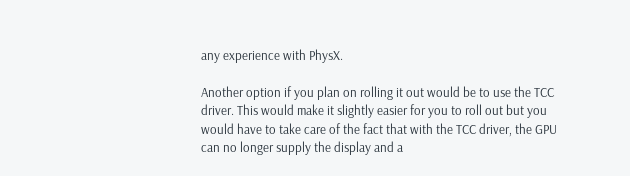any experience with PhysX.

Another option if you plan on rolling it out would be to use the TCC driver. This would make it slightly easier for you to roll out but you would have to take care of the fact that with the TCC driver, the GPU can no longer supply the display and a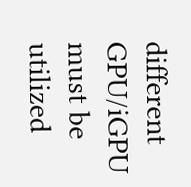different GPU/iGPU must be utilized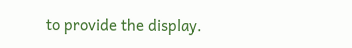to provide the display.